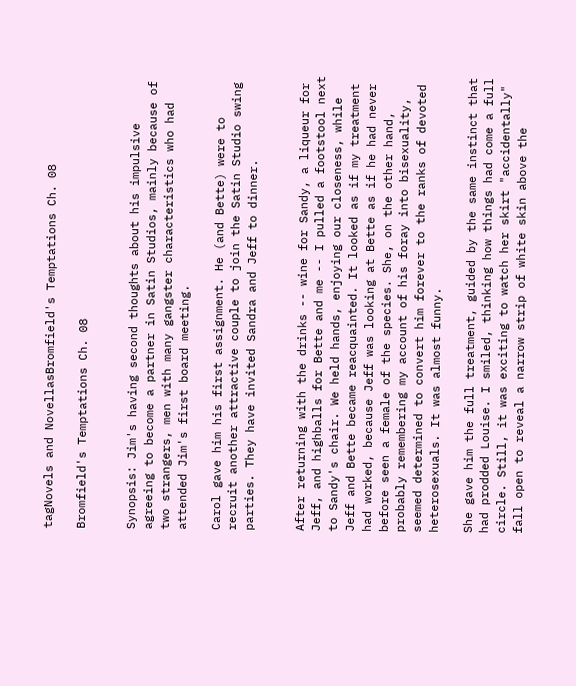tagNovels and NovellasBromfield's Temptations Ch. 08

Bromfield's Temptations Ch. 08


Synopsis: Jim's having second thoughts about his impulsive agreeing to become a partner in Satin Studios, mainly because of two strangers, men with many gangster characteristics who had attended Jim's first board meeting.

Carol gave him his first assignment. He (and Bette) were to recruit another attractive couple to join the Satin Studio swing parties. They have invited Sandra and Jeff to dinner.


After returning with the drinks -- wine for Sandy, a liqueur for Jeff, and highballs for Bette and me -- I pulled a footstool next to Sandy's chair. We held hands, enjoying our closeness, while Jeff and Bette became reacquainted. It looked as if my treatment had worked, because Jeff was looking at Bette as if he had never before seen a female of the species. She, on the other hand, probably remembering my account of his foray into bisexuality, seemed determined to convert him forever to the ranks of devoted heterosexuals. It was almost funny.

She gave him the full treatment, guided by the same instinct that had prodded Louise. I smiled, thinking how things had come a full circle. Still, it was exciting to watch her skirt "accidentally" fall open to reveal a narrow strip of white skin above the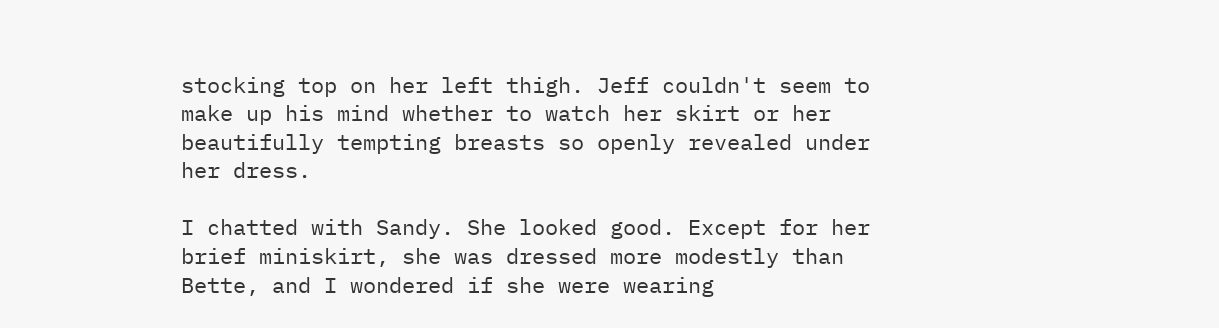stocking top on her left thigh. Jeff couldn't seem to make up his mind whether to watch her skirt or her beautifully tempting breasts so openly revealed under her dress.

I chatted with Sandy. She looked good. Except for her brief miniskirt, she was dressed more modestly than Bette, and I wondered if she were wearing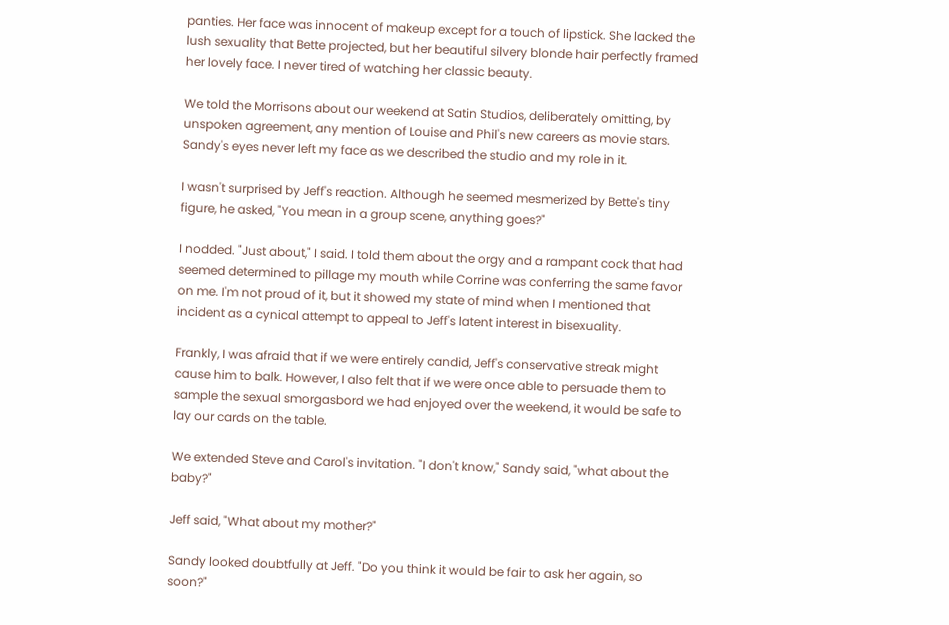panties. Her face was innocent of makeup except for a touch of lipstick. She lacked the lush sexuality that Bette projected, but her beautiful silvery blonde hair perfectly framed her lovely face. I never tired of watching her classic beauty.

We told the Morrisons about our weekend at Satin Studios, deliberately omitting, by unspoken agreement, any mention of Louise and Phil's new careers as movie stars. Sandy's eyes never left my face as we described the studio and my role in it.

I wasn't surprised by Jeff's reaction. Although he seemed mesmerized by Bette's tiny figure, he asked, "You mean in a group scene, anything goes?"

I nodded. "Just about," I said. I told them about the orgy and a rampant cock that had seemed determined to pillage my mouth while Corrine was conferring the same favor on me. I'm not proud of it, but it showed my state of mind when I mentioned that incident as a cynical attempt to appeal to Jeff's latent interest in bisexuality.

Frankly, I was afraid that if we were entirely candid, Jeff's conservative streak might cause him to balk. However, I also felt that if we were once able to persuade them to sample the sexual smorgasbord we had enjoyed over the weekend, it would be safe to lay our cards on the table.

We extended Steve and Carol's invitation. "I don't know," Sandy said, "what about the baby?"

Jeff said, "What about my mother?"

Sandy looked doubtfully at Jeff. "Do you think it would be fair to ask her again, so soon?"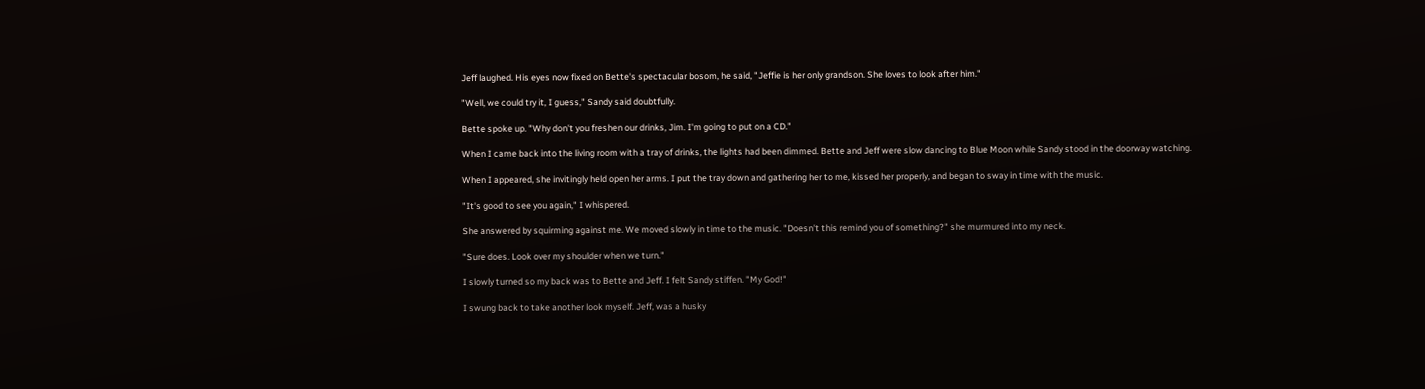Jeff laughed. His eyes now fixed on Bette's spectacular bosom, he said, "Jeffie is her only grandson. She loves to look after him."

"Well, we could try it, I guess," Sandy said doubtfully.

Bette spoke up. "Why don't you freshen our drinks, Jim. I'm going to put on a CD."

When I came back into the living room with a tray of drinks, the lights had been dimmed. Bette and Jeff were slow dancing to Blue Moon while Sandy stood in the doorway watching.

When I appeared, she invitingly held open her arms. I put the tray down and gathering her to me, kissed her properly, and began to sway in time with the music.

"It's good to see you again," I whispered.

She answered by squirming against me. We moved slowly in time to the music. "Doesn't this remind you of something?" she murmured into my neck.

"Sure does. Look over my shoulder when we turn."

I slowly turned so my back was to Bette and Jeff. I felt Sandy stiffen. "My God!"

I swung back to take another look myself. Jeff, was a husky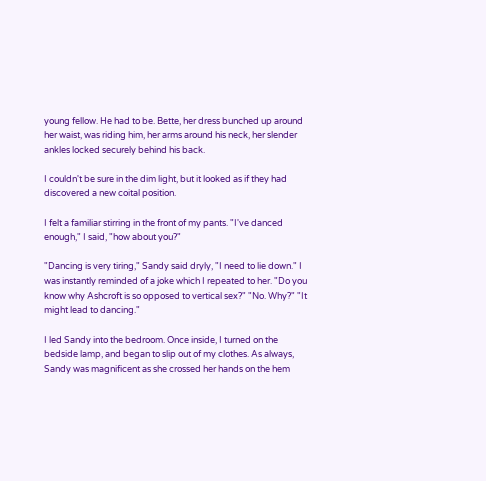young fellow. He had to be. Bette, her dress bunched up around her waist, was riding him, her arms around his neck, her slender ankles locked securely behind his back.

I couldn't be sure in the dim light, but it looked as if they had discovered a new coital position.

I felt a familiar stirring in the front of my pants. "I've danced enough," I said, "how about you?"

"Dancing is very tiring," Sandy said dryly, "I need to lie down." I was instantly reminded of a joke which I repeated to her. "Do you know why Ashcroft is so opposed to vertical sex?" "No. Why?" "It might lead to dancing."

I led Sandy into the bedroom. Once inside, I turned on the bedside lamp, and began to slip out of my clothes. As always, Sandy was magnificent as she crossed her hands on the hem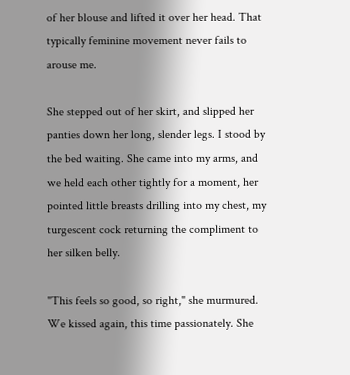of her blouse and lifted it over her head. That typically feminine movement never fails to arouse me.

She stepped out of her skirt, and slipped her panties down her long, slender legs. I stood by the bed waiting. She came into my arms, and we held each other tightly for a moment, her pointed little breasts drilling into my chest, my turgescent cock returning the compliment to her silken belly.

"This feels so good, so right," she murmured. We kissed again, this time passionately. She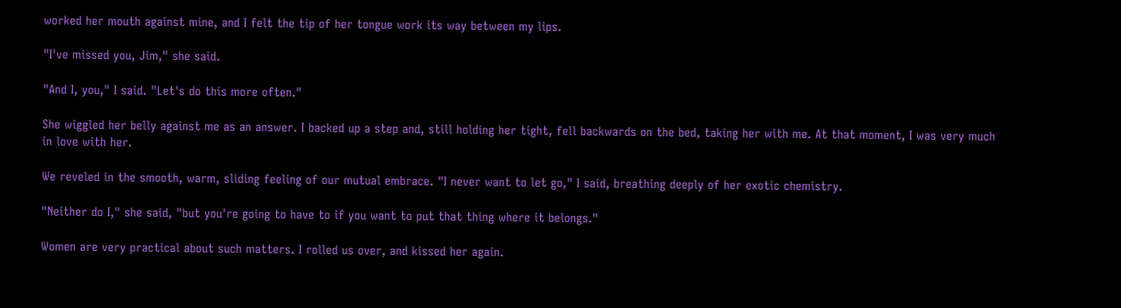worked her mouth against mine, and I felt the tip of her tongue work its way between my lips.

"I've missed you, Jim," she said.

"And I, you," I said. "Let's do this more often."

She wiggled her belly against me as an answer. I backed up a step and, still holding her tight, fell backwards on the bed, taking her with me. At that moment, I was very much in love with her.

We reveled in the smooth, warm, sliding feeling of our mutual embrace. "I never want to let go," I said, breathing deeply of her exotic chemistry.

"Neither do I," she said, "but you're going to have to if you want to put that thing where it belongs."

Women are very practical about such matters. I rolled us over, and kissed her again.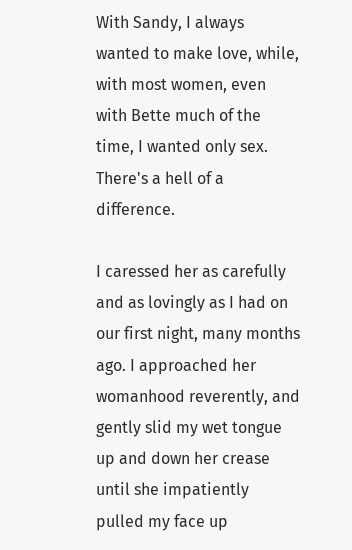With Sandy, I always wanted to make love, while, with most women, even with Bette much of the time, I wanted only sex. There's a hell of a difference.

I caressed her as carefully and as lovingly as I had on our first night, many months ago. I approached her womanhood reverently, and gently slid my wet tongue up and down her crease until she impatiently pulled my face up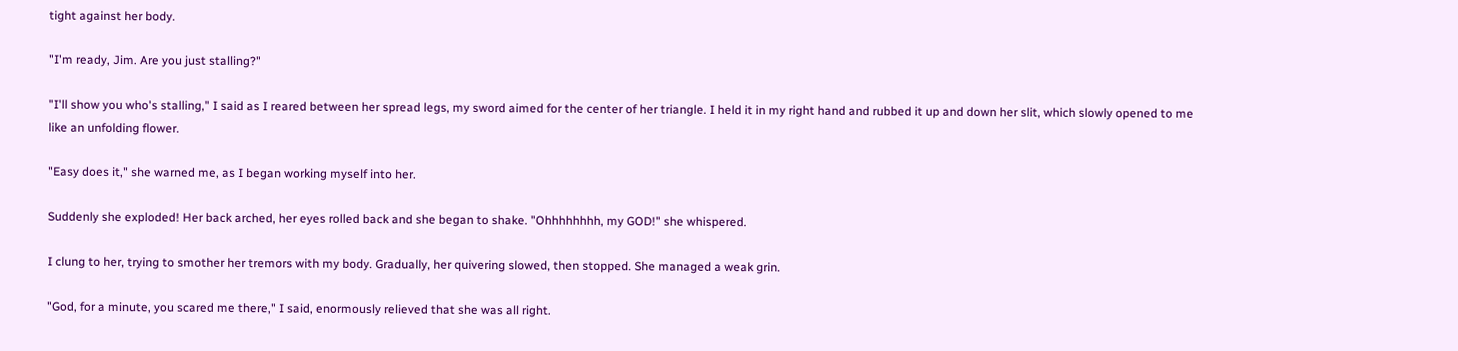tight against her body.

"I'm ready, Jim. Are you just stalling?"

"I'll show you who's stalling," I said as I reared between her spread legs, my sword aimed for the center of her triangle. I held it in my right hand and rubbed it up and down her slit, which slowly opened to me like an unfolding flower.

"Easy does it," she warned me, as I began working myself into her.

Suddenly she exploded! Her back arched, her eyes rolled back and she began to shake. "Ohhhhhhhh, my GOD!" she whispered.

I clung to her, trying to smother her tremors with my body. Gradually, her quivering slowed, then stopped. She managed a weak grin.

"God, for a minute, you scared me there," I said, enormously relieved that she was all right.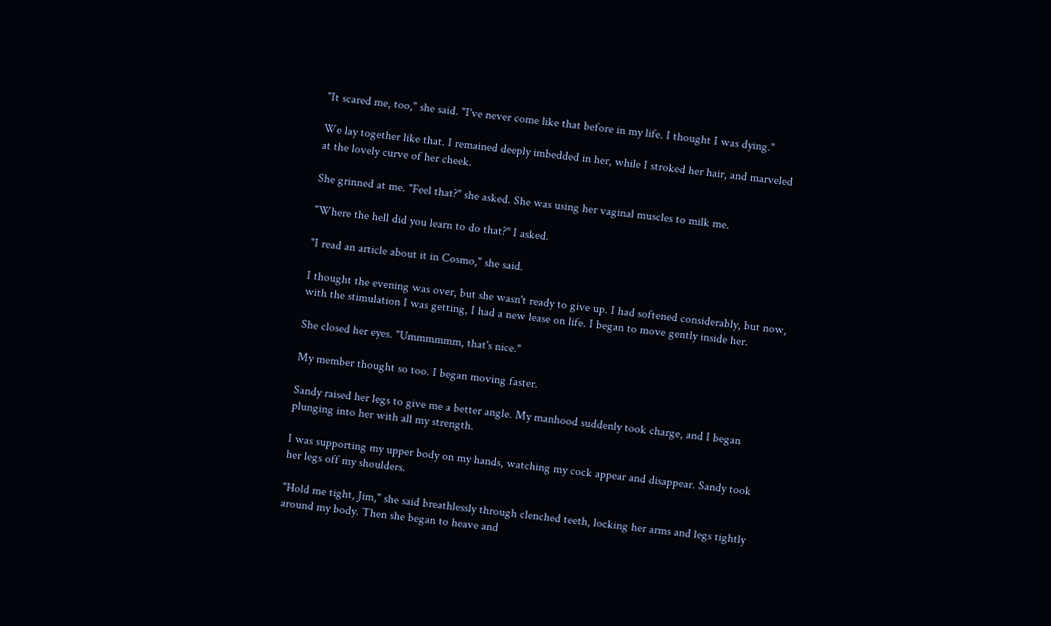"It scared me, too," she said. "I've never come like that before in my life. I thought I was dying."

We lay together like that. I remained deeply imbedded in her, while I stroked her hair, and marveled at the lovely curve of her cheek.

She grinned at me. "Feel that?" she asked. She was using her vaginal muscles to milk me.

"Where the hell did you learn to do that?" I asked.

"I read an article about it in Cosmo," she said.

I thought the evening was over, but she wasn't ready to give up. I had softened considerably, but now, with the stimulation I was getting, I had a new lease on life. I began to move gently inside her.

She closed her eyes. "Ummmmmm, that's nice."

My member thought so too. I began moving faster.

Sandy raised her legs to give me a better angle. My manhood suddenly took charge, and I began plunging into her with all my strength.

I was supporting my upper body on my hands, watching my cock appear and disappear. Sandy took her legs off my shoulders.

"Hold me tight, Jim," she said breathlessly through clenched teeth, locking her arms and legs tightly around my body. Then she began to heave and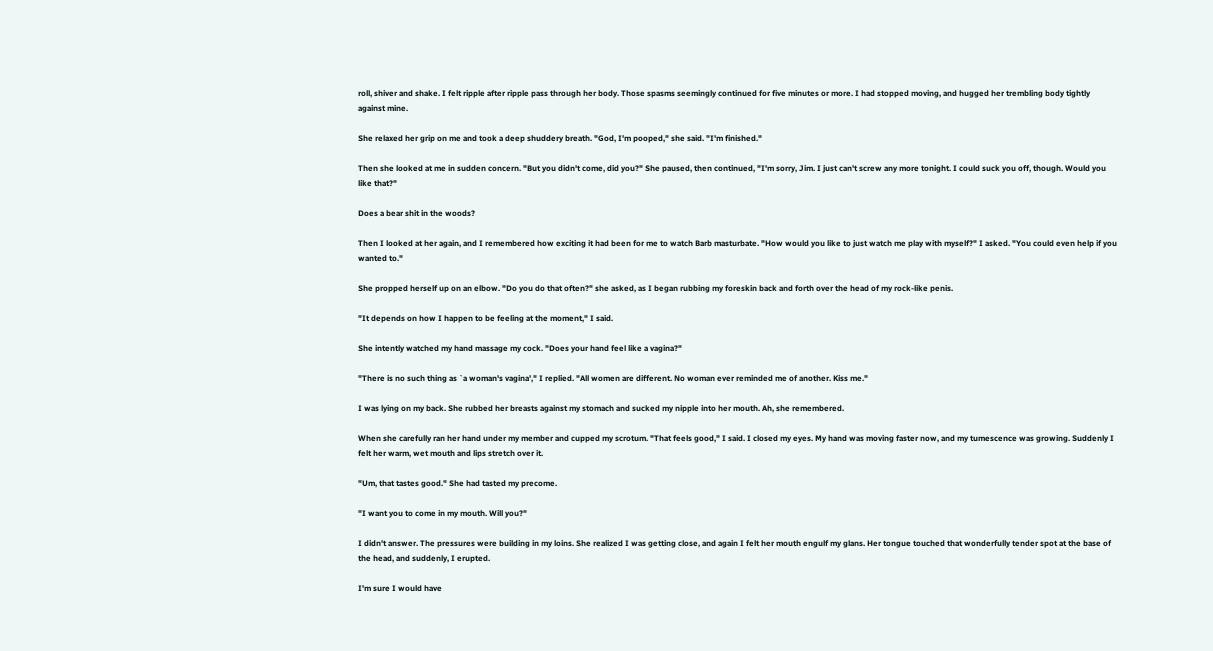roll, shiver and shake. I felt ripple after ripple pass through her body. Those spasms seemingly continued for five minutes or more. I had stopped moving, and hugged her trembling body tightly against mine.

She relaxed her grip on me and took a deep shuddery breath. "God, I'm pooped," she said. "I'm finished."

Then she looked at me in sudden concern. "But you didn't come, did you?" She paused, then continued, "I'm sorry, Jim. I just can't screw any more tonight. I could suck you off, though. Would you like that?"

Does a bear shit in the woods?

Then I looked at her again, and I remembered how exciting it had been for me to watch Barb masturbate. "How would you like to just watch me play with myself?" I asked. "You could even help if you wanted to."

She propped herself up on an elbow. "Do you do that often?" she asked, as I began rubbing my foreskin back and forth over the head of my rock-like penis.

"It depends on how I happen to be feeling at the moment," I said.

She intently watched my hand massage my cock. "Does your hand feel like a vagina?"

"There is no such thing as `a woman's vagina'," I replied. "All women are different. No woman ever reminded me of another. Kiss me."

I was lying on my back. She rubbed her breasts against my stomach and sucked my nipple into her mouth. Ah, she remembered.

When she carefully ran her hand under my member and cupped my scrotum. "That feels good," I said. I closed my eyes. My hand was moving faster now, and my tumescence was growing. Suddenly I felt her warm, wet mouth and lips stretch over it.

"Um, that tastes good." She had tasted my precome.

"I want you to come in my mouth. Will you?"

I didn't answer. The pressures were building in my loins. She realized I was getting close, and again I felt her mouth engulf my glans. Her tongue touched that wonderfully tender spot at the base of the head, and suddenly, I erupted.

I'm sure I would have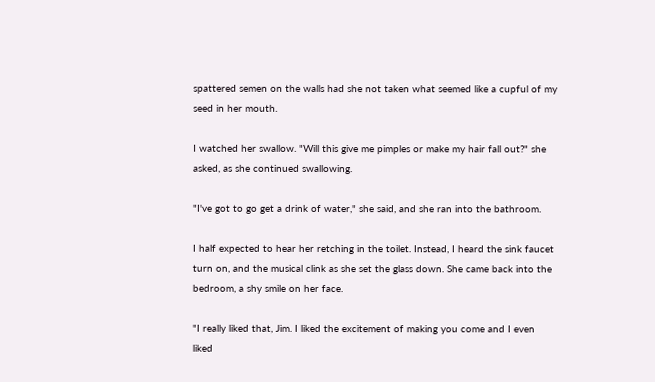spattered semen on the walls had she not taken what seemed like a cupful of my seed in her mouth.

I watched her swallow. "Will this give me pimples or make my hair fall out?" she asked, as she continued swallowing.

"I've got to go get a drink of water," she said, and she ran into the bathroom.

I half expected to hear her retching in the toilet. Instead, I heard the sink faucet turn on, and the musical clink as she set the glass down. She came back into the bedroom, a shy smile on her face.

"I really liked that, Jim. I liked the excitement of making you come and I even liked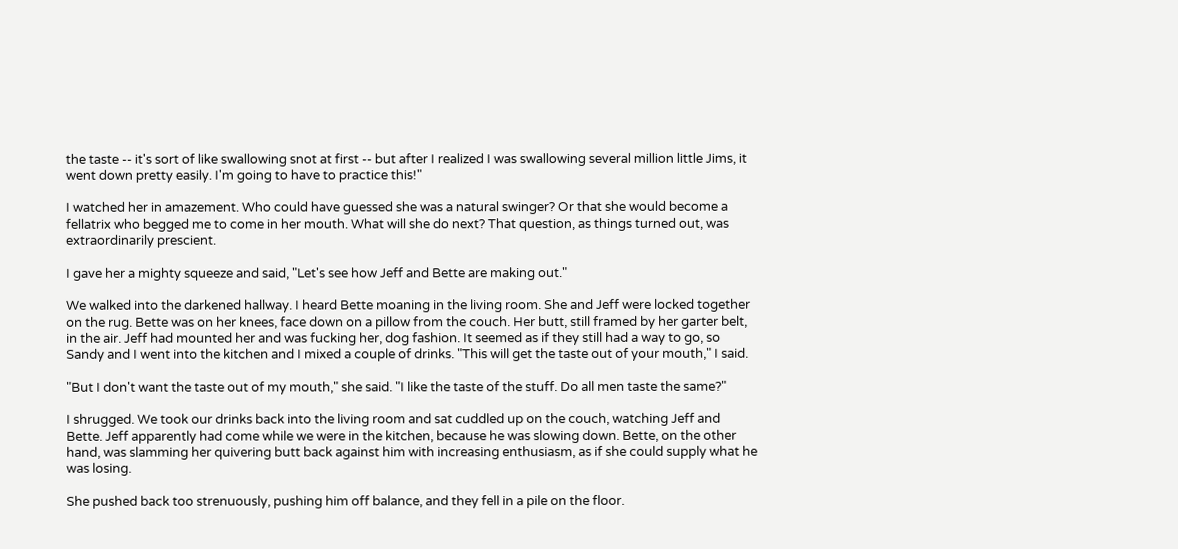the taste -- it's sort of like swallowing snot at first -- but after I realized I was swallowing several million little Jims, it went down pretty easily. I'm going to have to practice this!"

I watched her in amazement. Who could have guessed she was a natural swinger? Or that she would become a fellatrix who begged me to come in her mouth. What will she do next? That question, as things turned out, was extraordinarily prescient.

I gave her a mighty squeeze and said, "Let's see how Jeff and Bette are making out."

We walked into the darkened hallway. I heard Bette moaning in the living room. She and Jeff were locked together on the rug. Bette was on her knees, face down on a pillow from the couch. Her butt, still framed by her garter belt, in the air. Jeff had mounted her and was fucking her, dog fashion. It seemed as if they still had a way to go, so Sandy and I went into the kitchen and I mixed a couple of drinks. "This will get the taste out of your mouth," I said.

"But I don't want the taste out of my mouth," she said. "I like the taste of the stuff. Do all men taste the same?"

I shrugged. We took our drinks back into the living room and sat cuddled up on the couch, watching Jeff and Bette. Jeff apparently had come while we were in the kitchen, because he was slowing down. Bette, on the other hand, was slamming her quivering butt back against him with increasing enthusiasm, as if she could supply what he was losing.

She pushed back too strenuously, pushing him off balance, and they fell in a pile on the floor.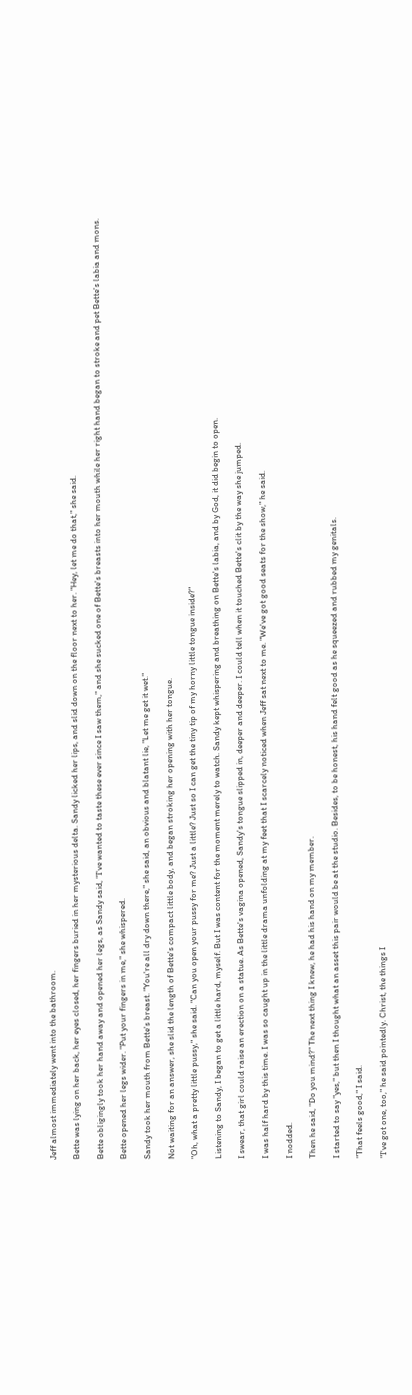Jeff almost immediately went into the bathroom.

Bette was lying on her back, her eyes closed, her fingers buried in her mysterious delta. Sandy licked her lips, and slid down on the floor next to her. "Hey, let me do that," she said.

Bette obligingly took her hand away and opened her legs, as Sandy said, "I've wanted to taste these ever since I saw them," and she sucked one of Bette's breasts into her mouth while her right hand began to stroke and pet Bette's labia and mons.

Bette opened her legs wider. "Put your fingers in me," she whispered.

Sandy took her mouth from Bette's breast. "You're all dry down there," she said, an obvious and blatant lie, "Let me get it wet."

Not waiting for an answer, she slid the length of Bette's compact little body, and began stroking her opening with her tongue.

"Oh, what a pretty little pussy," she said. "Can you open your pussy for me? Just a little? Just so I can get the tiny tip of my horny little tongue inside?"

Listening to Sandy, I began to get a little hard, myself. But I was content for the moment merely to watch. Sandy kept whispering and breathing on Bette's labia, and by God, it did begin to open.

I swear, that girl could raise an erection on a statue. As Bette's vagina opened, Sandy's tongue slipped in, deeper and deeper. I could tell when it touched Bette's clit by the way she jumped.

I was half hard by this time. I was so caught up in the little drama unfolding at my feet that I scarcely noticed when Jeff sat next to me. "We've got good seats for the show," he said.

I nodded.

Then he said, "Do you mind?" The next thing I knew, he had his hand on my member.

I started to say "yes," but then I thought what an asset this pair would be at the studio. Besides, to be honest, his hand felt good as he squeezed and rubbed my genitals.

"That feels good," I said.

"I've got one, too," he said pointedly. Christ, the things I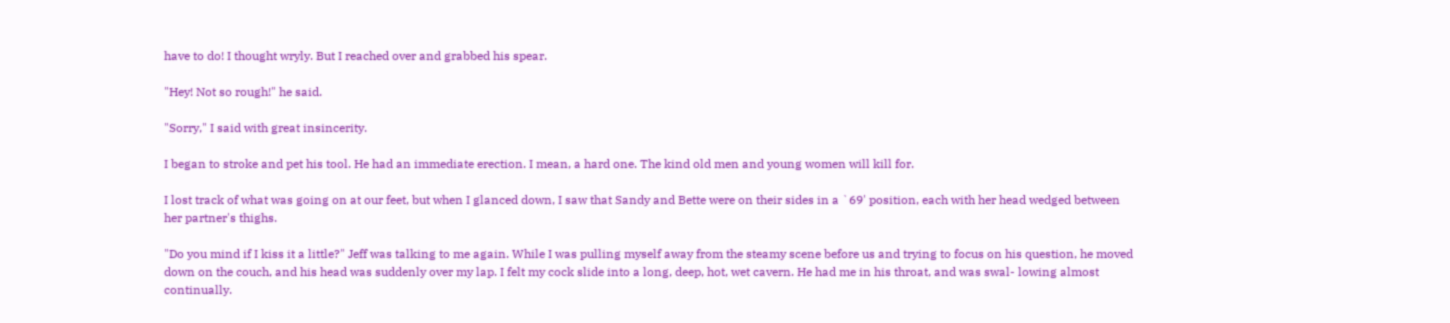have to do! I thought wryly. But I reached over and grabbed his spear.

"Hey! Not so rough!" he said.

"Sorry," I said with great insincerity.

I began to stroke and pet his tool. He had an immediate erection. I mean, a hard one. The kind old men and young women will kill for.

I lost track of what was going on at our feet, but when I glanced down, I saw that Sandy and Bette were on their sides in a `69' position, each with her head wedged between her partner's thighs.

"Do you mind if I kiss it a little?" Jeff was talking to me again. While I was pulling myself away from the steamy scene before us and trying to focus on his question, he moved down on the couch, and his head was suddenly over my lap. I felt my cock slide into a long, deep, hot, wet cavern. He had me in his throat, and was swal- lowing almost continually.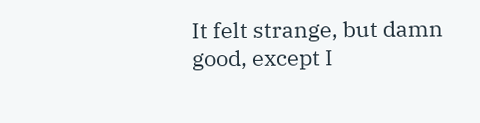It felt strange, but damn good, except I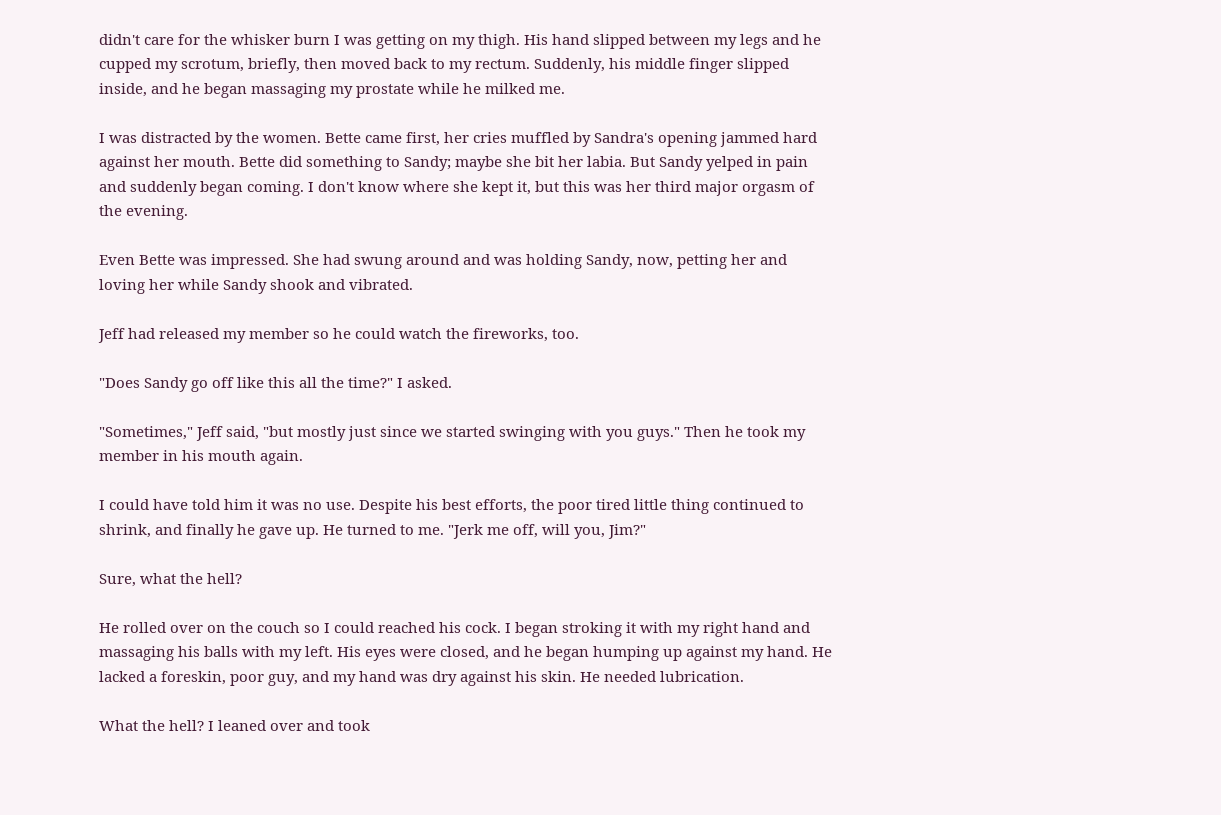didn't care for the whisker burn I was getting on my thigh. His hand slipped between my legs and he cupped my scrotum, briefly, then moved back to my rectum. Suddenly, his middle finger slipped inside, and he began massaging my prostate while he milked me.

I was distracted by the women. Bette came first, her cries muffled by Sandra's opening jammed hard against her mouth. Bette did something to Sandy; maybe she bit her labia. But Sandy yelped in pain and suddenly began coming. I don't know where she kept it, but this was her third major orgasm of the evening.

Even Bette was impressed. She had swung around and was holding Sandy, now, petting her and loving her while Sandy shook and vibrated.

Jeff had released my member so he could watch the fireworks, too.

"Does Sandy go off like this all the time?" I asked.

"Sometimes," Jeff said, "but mostly just since we started swinging with you guys." Then he took my member in his mouth again.

I could have told him it was no use. Despite his best efforts, the poor tired little thing continued to shrink, and finally he gave up. He turned to me. "Jerk me off, will you, Jim?"

Sure, what the hell?

He rolled over on the couch so I could reached his cock. I began stroking it with my right hand and massaging his balls with my left. His eyes were closed, and he began humping up against my hand. He lacked a foreskin, poor guy, and my hand was dry against his skin. He needed lubrication.

What the hell? I leaned over and took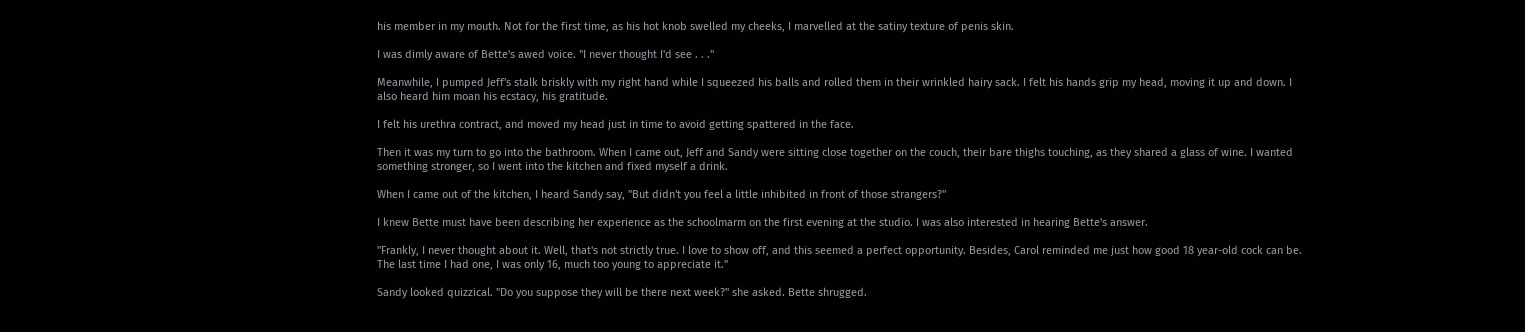his member in my mouth. Not for the first time, as his hot knob swelled my cheeks, I marvelled at the satiny texture of penis skin.

I was dimly aware of Bette's awed voice. "I never thought I'd see . . ."

Meanwhile, I pumped Jeff's stalk briskly with my right hand while I squeezed his balls and rolled them in their wrinkled hairy sack. I felt his hands grip my head, moving it up and down. I also heard him moan his ecstacy, his gratitude.

I felt his urethra contract, and moved my head just in time to avoid getting spattered in the face.

Then it was my turn to go into the bathroom. When I came out, Jeff and Sandy were sitting close together on the couch, their bare thighs touching, as they shared a glass of wine. I wanted something stronger, so I went into the kitchen and fixed myself a drink.

When I came out of the kitchen, I heard Sandy say, "But didn't you feel a little inhibited in front of those strangers?"

I knew Bette must have been describing her experience as the schoolmarm on the first evening at the studio. I was also interested in hearing Bette's answer.

"Frankly, I never thought about it. Well, that's not strictly true. I love to show off, and this seemed a perfect opportunity. Besides, Carol reminded me just how good 18 year-old cock can be. The last time I had one, I was only 16, much too young to appreciate it."

Sandy looked quizzical. "Do you suppose they will be there next week?" she asked. Bette shrugged.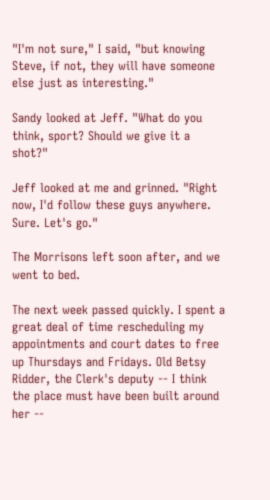"I'm not sure," I said, "but knowing Steve, if not, they will have someone else just as interesting."

Sandy looked at Jeff. "What do you think, sport? Should we give it a shot?"

Jeff looked at me and grinned. "Right now, I'd follow these guys anywhere. Sure. Let's go."

The Morrisons left soon after, and we went to bed.

The next week passed quickly. I spent a great deal of time rescheduling my appointments and court dates to free up Thursdays and Fridays. Old Betsy Ridder, the Clerk's deputy -- I think the place must have been built around her --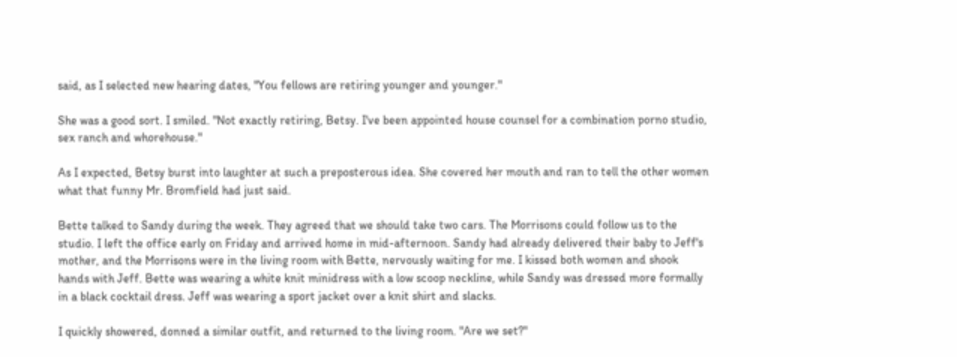said, as I selected new hearing dates, "You fellows are retiring younger and younger."

She was a good sort. I smiled. "Not exactly retiring, Betsy. I've been appointed house counsel for a combination porno studio, sex ranch and whorehouse."

As I expected, Betsy burst into laughter at such a preposterous idea. She covered her mouth and ran to tell the other women what that funny Mr. Bromfield had just said.

Bette talked to Sandy during the week. They agreed that we should take two cars. The Morrisons could follow us to the studio. I left the office early on Friday and arrived home in mid-afternoon. Sandy had already delivered their baby to Jeff's mother, and the Morrisons were in the living room with Bette, nervously waiting for me. I kissed both women and shook hands with Jeff. Bette was wearing a white knit minidress with a low scoop neckline, while Sandy was dressed more formally in a black cocktail dress. Jeff was wearing a sport jacket over a knit shirt and slacks.

I quickly showered, donned a similar outfit, and returned to the living room. "Are we set?"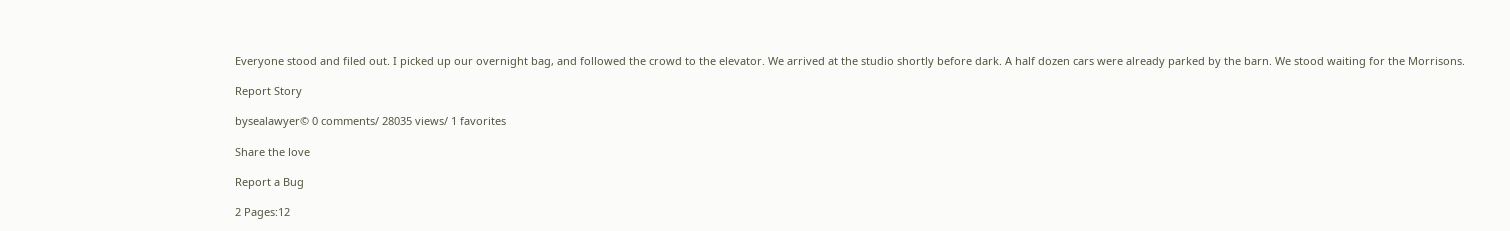Everyone stood and filed out. I picked up our overnight bag, and followed the crowd to the elevator. We arrived at the studio shortly before dark. A half dozen cars were already parked by the barn. We stood waiting for the Morrisons.

Report Story

bysealawyer© 0 comments/ 28035 views/ 1 favorites

Share the love

Report a Bug

2 Pages:12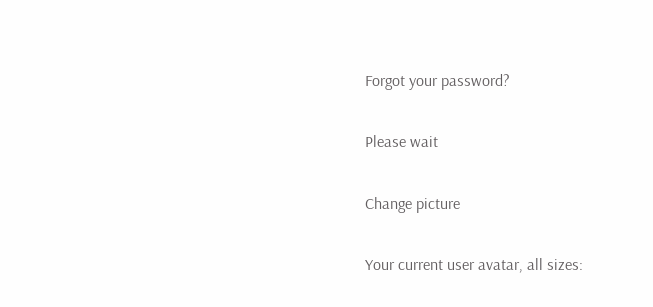Forgot your password?

Please wait

Change picture

Your current user avatar, all sizes: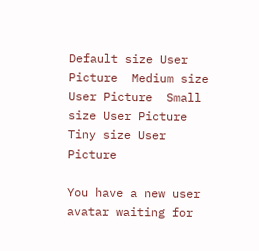Default size User Picture  Medium size User Picture  Small size User Picture  Tiny size User Picture

You have a new user avatar waiting for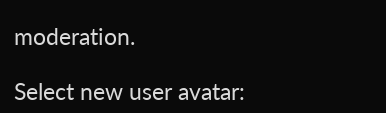moderation.

Select new user avatar: